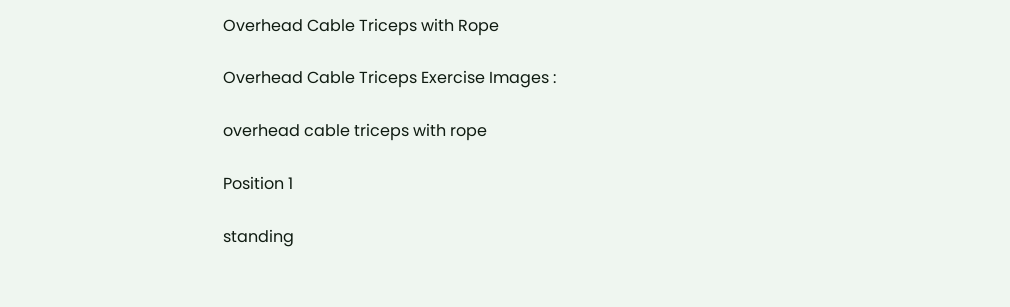Overhead Cable Triceps with Rope

Overhead Cable Triceps Exercise Images :

overhead cable triceps with rope

Position 1

standing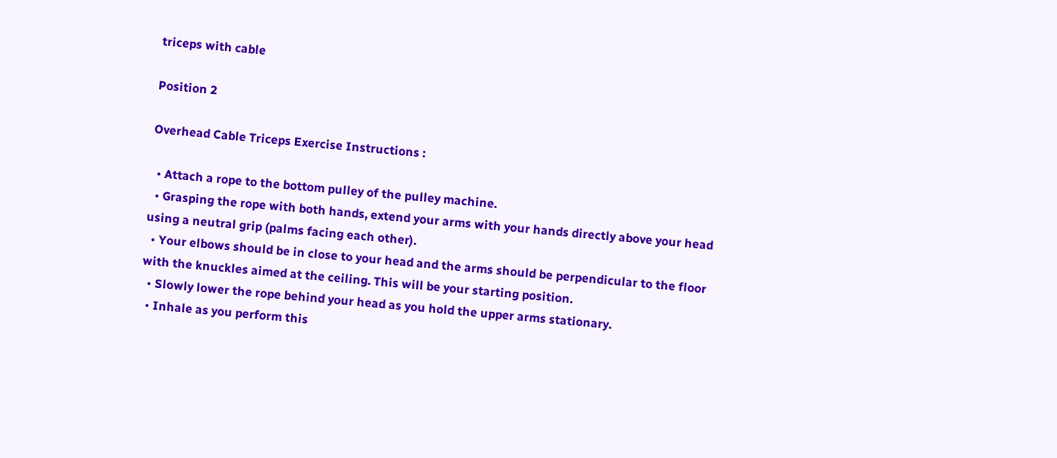triceps with cable

Position 2

Overhead Cable Triceps Exercise Instructions :

  • Attach a rope to the bottom pulley of the pulley machine.
  • Grasping the rope with both hands, extend your arms with your hands directly above your head using a neutral grip (palms facing each other).
  • Your elbows should be in close to your head and the arms should be perpendicular to the floor with the knuckles aimed at the ceiling. This will be your starting position.
  • Slowly lower the rope behind your head as you hold the upper arms stationary.
  • Inhale as you perform this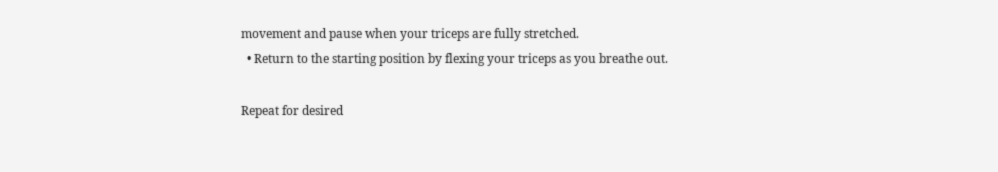movement and pause when your triceps are fully stretched.
  • Return to the starting position by flexing your triceps as you breathe out.

Repeat for desired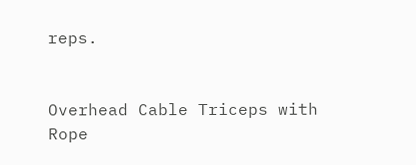reps.


Overhead Cable Triceps with Rope